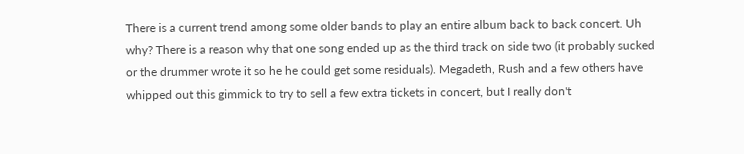There is a current trend among some older bands to play an entire album back to back concert. Uh why? There is a reason why that one song ended up as the third track on side two (it probably sucked or the drummer wrote it so he he could get some residuals). Megadeth, Rush and a few others have whipped out this gimmick to try to sell a few extra tickets in concert, but I really don't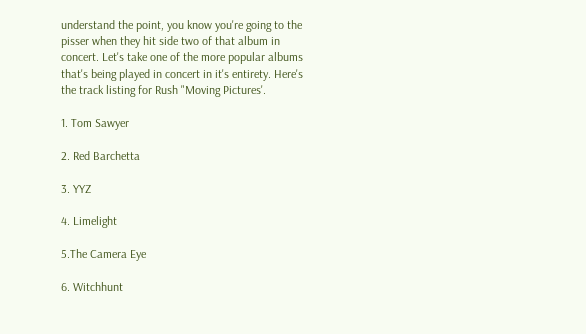understand the point, you know you're going to the pisser when they hit side two of that album in concert. Let's take one of the more popular albums that's being played in concert in it's entirety. Here's the track listing for Rush "Moving Pictures'.

1. Tom Sawyer

2. Red Barchetta

3. YYZ

4. Limelight

5.The Camera Eye

6. Witchhunt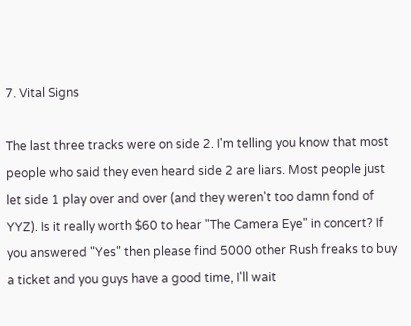7. Vital Signs

The last three tracks were on side 2. I'm telling you know that most people who said they even heard side 2 are liars. Most people just let side 1 play over and over (and they weren't too damn fond of YYZ). Is it really worth $60 to hear "The Camera Eye" in concert? If you answered "Yes" then please find 5000 other Rush freaks to buy a ticket and you guys have a good time, I'll wait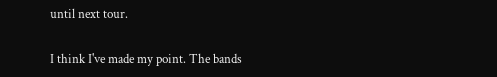until next tour.

I think I've made my point. The bands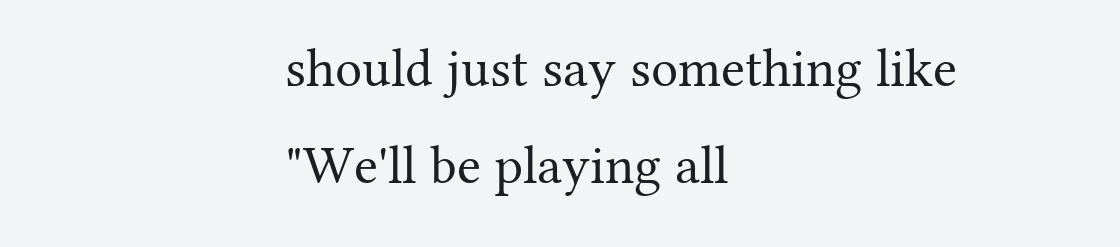should just say something like "We'll be playing all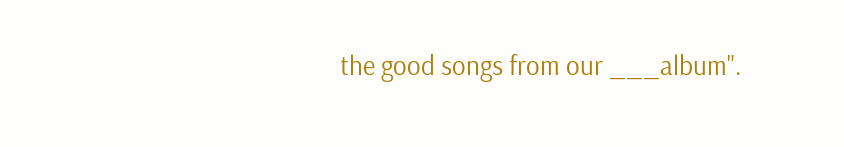the good songs from our ___album".